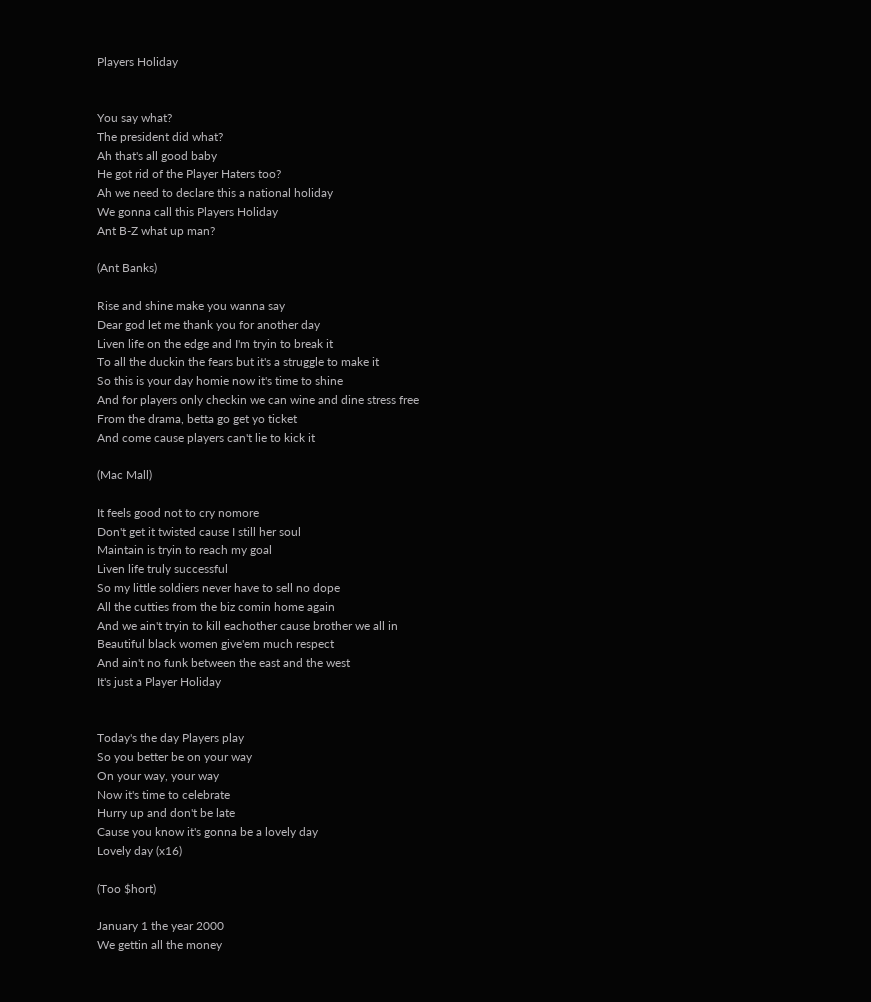Players Holiday


You say what?
The president did what?
Ah that's all good baby
He got rid of the Player Haters too?
Ah we need to declare this a national holiday
We gonna call this Players Holiday
Ant B-Z what up man?

(Ant Banks)

Rise and shine make you wanna say
Dear god let me thank you for another day
Liven life on the edge and I'm tryin to break it
To all the duckin the fears but it's a struggle to make it
So this is your day homie now it's time to shine
And for players only checkin we can wine and dine stress free
From the drama, betta go get yo ticket
And come cause players can't lie to kick it

(Mac Mall)

It feels good not to cry nomore
Don't get it twisted cause I still her soul
Maintain is tryin to reach my goal
Liven life truly successful
So my little soldiers never have to sell no dope
All the cutties from the biz comin home again
And we ain't tryin to kill eachother cause brother we all in
Beautiful black women give'em much respect
And ain't no funk between the east and the west
It's just a Player Holiday


Today's the day Players play
So you better be on your way
On your way, your way
Now it's time to celebrate
Hurry up and don't be late
Cause you know it's gonna be a lovely day
Lovely day (x16)

(Too $hort)

January 1 the year 2000
We gettin all the money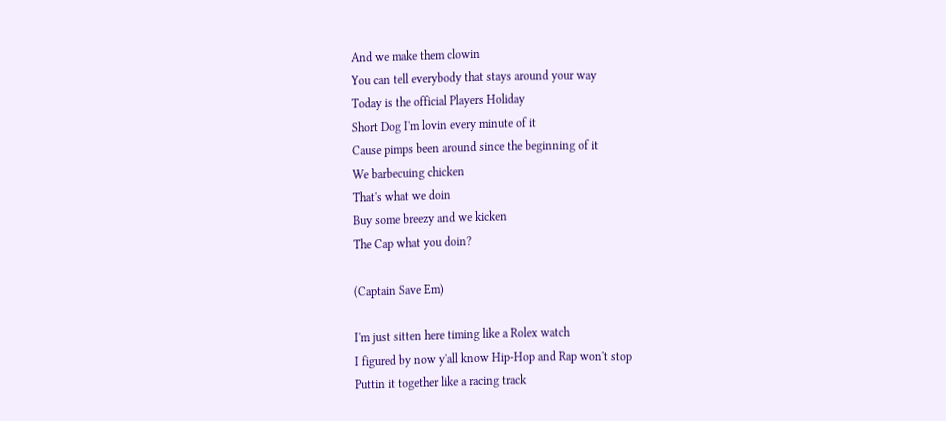And we make them clowin
You can tell everybody that stays around your way
Today is the official Players Holiday
Short Dog I'm lovin every minute of it
Cause pimps been around since the beginning of it
We barbecuing chicken
That's what we doin
Buy some breezy and we kicken
The Cap what you doin?

(Captain Save Em)

I'm just sitten here timing like a Rolex watch
I figured by now y'all know Hip-Hop and Rap won't stop
Puttin it together like a racing track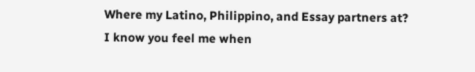Where my Latino, Philippino, and Essay partners at?
I know you feel me when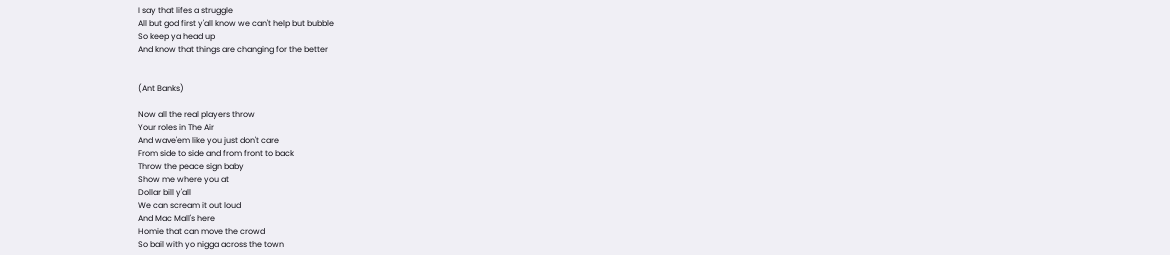I say that lifes a struggle
All but god first y'all know we can't help but bubble
So keep ya head up
And know that things are changing for the better


(Ant Banks)

Now all the real players throw
Your roles in The Air
And wave'em like you just don't care
From side to side and from front to back
Throw the peace sign baby
Show me where you at
Dollar bill y'all
We can scream it out loud
And Mac Mall's here
Homie that can move the crowd
So bail with yo nigga across the town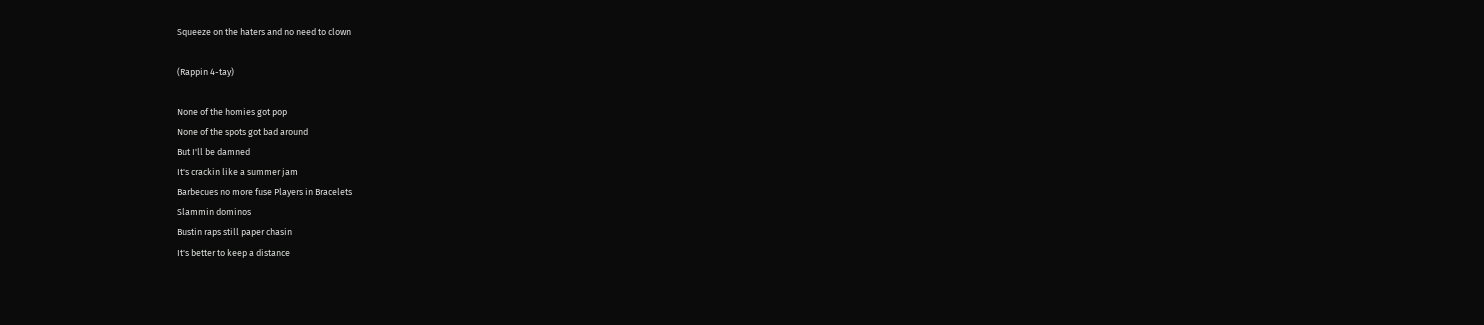Squeeze on the haters and no need to clown

(Rappin 4-tay)

None of the homies got pop
None of the spots got bad around
But I'll be damned
It's crackin like a summer jam
Barbecues no more fuse Players in Bracelets
Slammin dominos
Bustin raps still paper chasin
It's better to keep a distance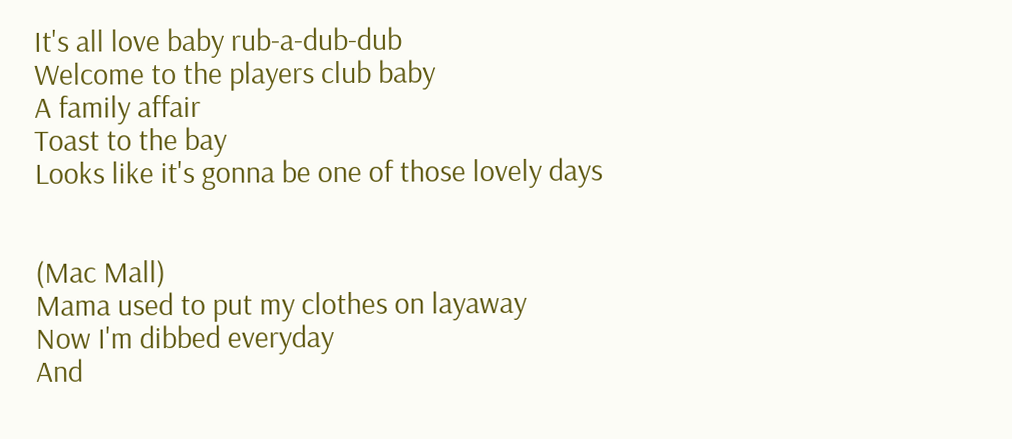It's all love baby rub-a-dub-dub
Welcome to the players club baby
A family affair
Toast to the bay
Looks like it's gonna be one of those lovely days


(Mac Mall)
Mama used to put my clothes on layaway
Now I'm dibbed everyday
And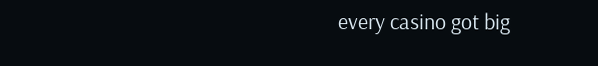every casino got big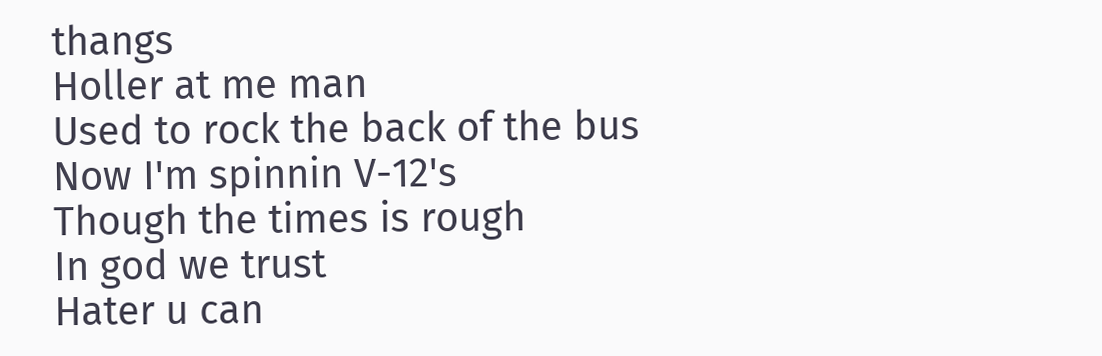thangs
Holler at me man
Used to rock the back of the bus
Now I'm spinnin V-12's
Though the times is rough
In god we trust
Hater u can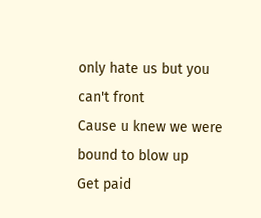only hate us but you can't front
Cause u knew we were bound to blow up
Get paid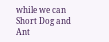while we can
Short Dog and Ant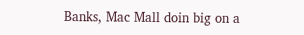Banks, Mac Mall doin big on a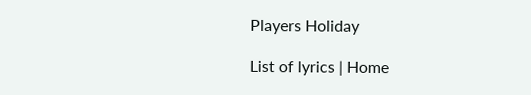Players Holiday

List of lyrics | Home